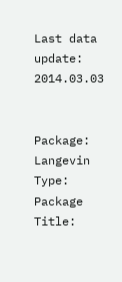Last data update: 2014.03.03


Package: Langevin
Type: Package
Title: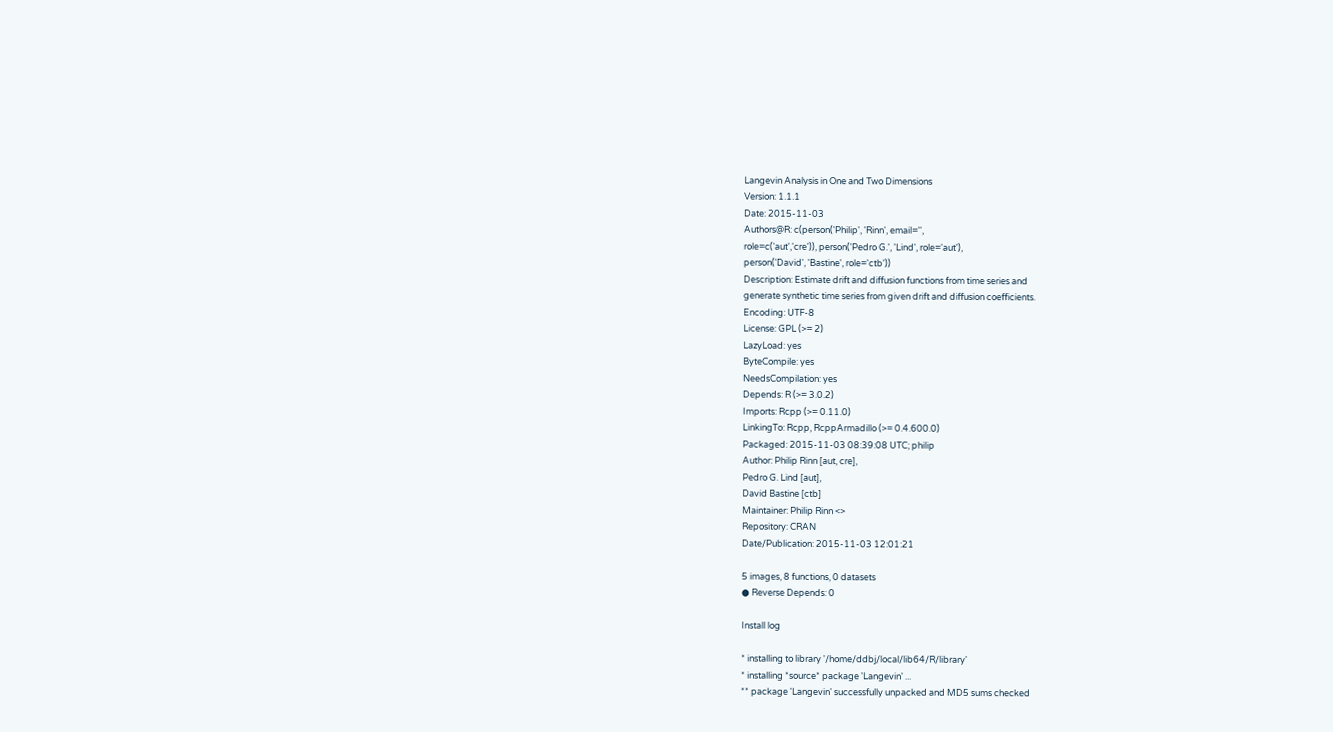Langevin Analysis in One and Two Dimensions
Version: 1.1.1
Date: 2015-11-03
Authors@R: c(person('Philip', 'Rinn', email='',
role=c('aut','cre')), person('Pedro G.', 'Lind', role='aut'),
person('David', 'Bastine', role='ctb'))
Description: Estimate drift and diffusion functions from time series and
generate synthetic time series from given drift and diffusion coefficients.
Encoding: UTF-8
License: GPL (>= 2)
LazyLoad: yes
ByteCompile: yes
NeedsCompilation: yes
Depends: R (>= 3.0.2)
Imports: Rcpp (>= 0.11.0)
LinkingTo: Rcpp, RcppArmadillo (>= 0.4.600.0)
Packaged: 2015-11-03 08:39:08 UTC; philip
Author: Philip Rinn [aut, cre],
Pedro G. Lind [aut],
David Bastine [ctb]
Maintainer: Philip Rinn <>
Repository: CRAN
Date/Publication: 2015-11-03 12:01:21

5 images, 8 functions, 0 datasets
● Reverse Depends: 0

Install log

* installing to library '/home/ddbj/local/lib64/R/library'
* installing *source* package 'Langevin' ...
** package 'Langevin' successfully unpacked and MD5 sums checked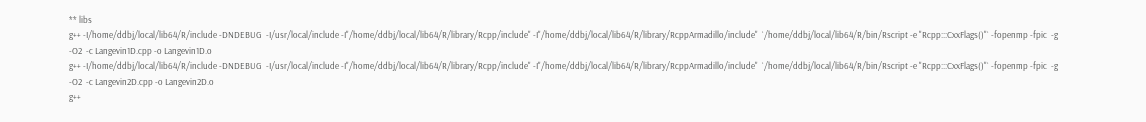** libs
g++ -I/home/ddbj/local/lib64/R/include -DNDEBUG  -I/usr/local/include -I"/home/ddbj/local/lib64/R/library/Rcpp/include" -I"/home/ddbj/local/lib64/R/library/RcppArmadillo/include"  `/home/ddbj/local/lib64/R/bin/Rscript -e "Rcpp:::CxxFlags()"` -fopenmp -fpic  -g -O2  -c Langevin1D.cpp -o Langevin1D.o
g++ -I/home/ddbj/local/lib64/R/include -DNDEBUG  -I/usr/local/include -I"/home/ddbj/local/lib64/R/library/Rcpp/include" -I"/home/ddbj/local/lib64/R/library/RcppArmadillo/include"  `/home/ddbj/local/lib64/R/bin/Rscript -e "Rcpp:::CxxFlags()"` -fopenmp -fpic  -g -O2  -c Langevin2D.cpp -o Langevin2D.o
g++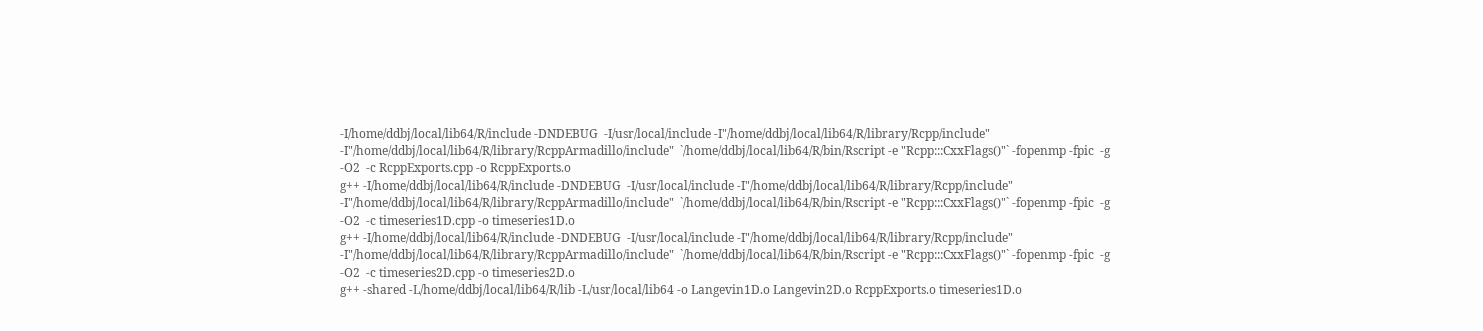-I/home/ddbj/local/lib64/R/include -DNDEBUG  -I/usr/local/include -I"/home/ddbj/local/lib64/R/library/Rcpp/include" -I"/home/ddbj/local/lib64/R/library/RcppArmadillo/include"  `/home/ddbj/local/lib64/R/bin/Rscript -e "Rcpp:::CxxFlags()"` -fopenmp -fpic  -g -O2  -c RcppExports.cpp -o RcppExports.o
g++ -I/home/ddbj/local/lib64/R/include -DNDEBUG  -I/usr/local/include -I"/home/ddbj/local/lib64/R/library/Rcpp/include" -I"/home/ddbj/local/lib64/R/library/RcppArmadillo/include"  `/home/ddbj/local/lib64/R/bin/Rscript -e "Rcpp:::CxxFlags()"` -fopenmp -fpic  -g -O2  -c timeseries1D.cpp -o timeseries1D.o
g++ -I/home/ddbj/local/lib64/R/include -DNDEBUG  -I/usr/local/include -I"/home/ddbj/local/lib64/R/library/Rcpp/include" -I"/home/ddbj/local/lib64/R/library/RcppArmadillo/include"  `/home/ddbj/local/lib64/R/bin/Rscript -e "Rcpp:::CxxFlags()"` -fopenmp -fpic  -g -O2  -c timeseries2D.cpp -o timeseries2D.o
g++ -shared -L/home/ddbj/local/lib64/R/lib -L/usr/local/lib64 -o Langevin1D.o Langevin2D.o RcppExports.o timeseries1D.o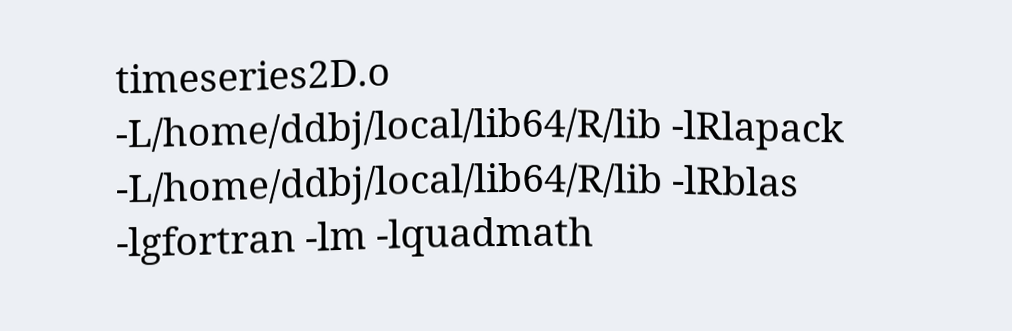timeseries2D.o -L/home/ddbj/local/lib64/R/lib -lRlapack -L/home/ddbj/local/lib64/R/lib -lRblas -lgfortran -lm -lquadmath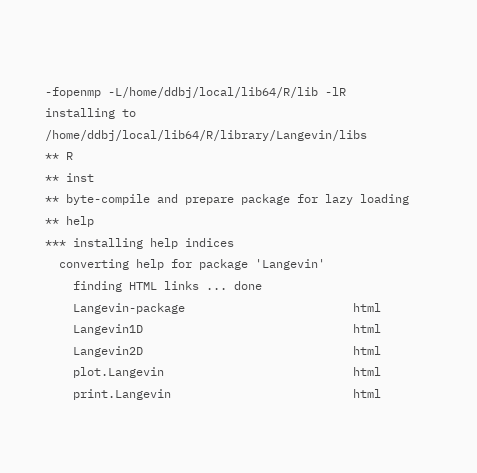-fopenmp -L/home/ddbj/local/lib64/R/lib -lR
installing to /home/ddbj/local/lib64/R/library/Langevin/libs
** R
** inst
** byte-compile and prepare package for lazy loading
** help
*** installing help indices
  converting help for package 'Langevin'
    finding HTML links ... done
    Langevin-package                        html
    Langevin1D                              html
    Langevin2D                              html
    plot.Langevin                           html
    print.Langevin                          html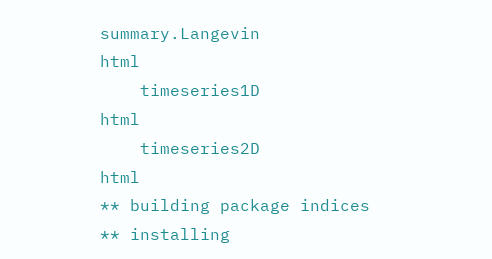summary.Langevin                        html
    timeseries1D                            html
    timeseries2D                            html
** building package indices
** installing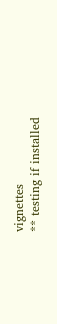vignettes
** testing if installed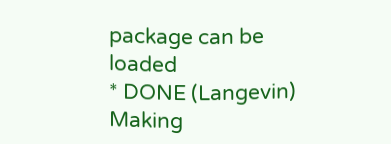package can be loaded
* DONE (Langevin)
Making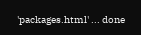'packages.html' ... done